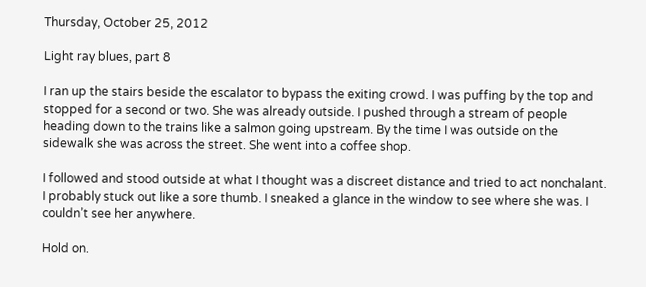Thursday, October 25, 2012

Light ray blues, part 8

I ran up the stairs beside the escalator to bypass the exiting crowd. I was puffing by the top and stopped for a second or two. She was already outside. I pushed through a stream of people heading down to the trains like a salmon going upstream. By the time I was outside on the sidewalk she was across the street. She went into a coffee shop.

I followed and stood outside at what I thought was a discreet distance and tried to act nonchalant. I probably stuck out like a sore thumb. I sneaked a glance in the window to see where she was. I couldn’t see her anywhere.

Hold on.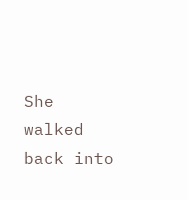She walked back into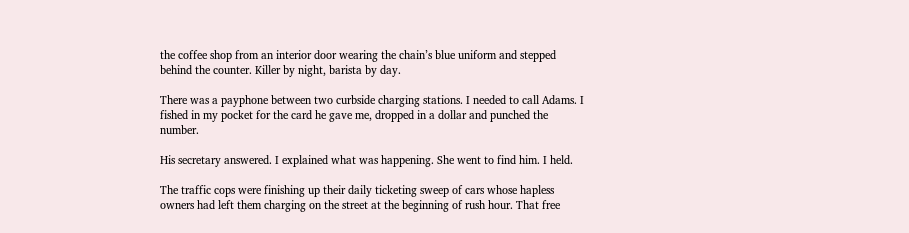the coffee shop from an interior door wearing the chain’s blue uniform and stepped behind the counter. Killer by night, barista by day.

There was a payphone between two curbside charging stations. I needed to call Adams. I fished in my pocket for the card he gave me, dropped in a dollar and punched the number.

His secretary answered. I explained what was happening. She went to find him. I held.

The traffic cops were finishing up their daily ticketing sweep of cars whose hapless owners had left them charging on the street at the beginning of rush hour. That free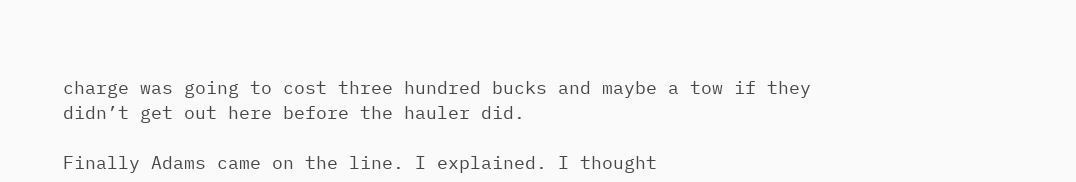charge was going to cost three hundred bucks and maybe a tow if they didn’t get out here before the hauler did.

Finally Adams came on the line. I explained. I thought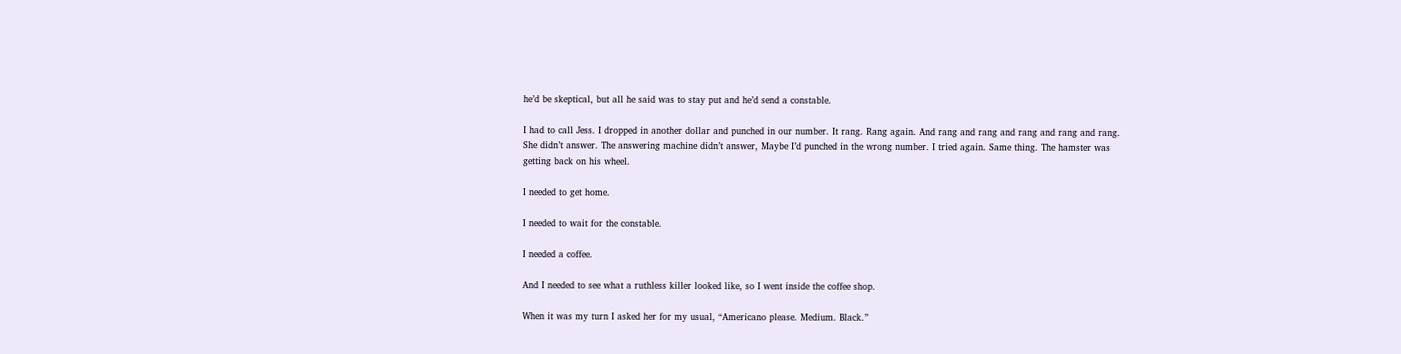he’d be skeptical, but all he said was to stay put and he’d send a constable.

I had to call Jess. I dropped in another dollar and punched in our number. It rang. Rang again. And rang and rang and rang and rang and rang. She didn’t answer. The answering machine didn’t answer, Maybe I’d punched in the wrong number. I tried again. Same thing. The hamster was getting back on his wheel.

I needed to get home.

I needed to wait for the constable.

I needed a coffee.

And I needed to see what a ruthless killer looked like, so I went inside the coffee shop.

When it was my turn I asked her for my usual, “Americano please. Medium. Black.”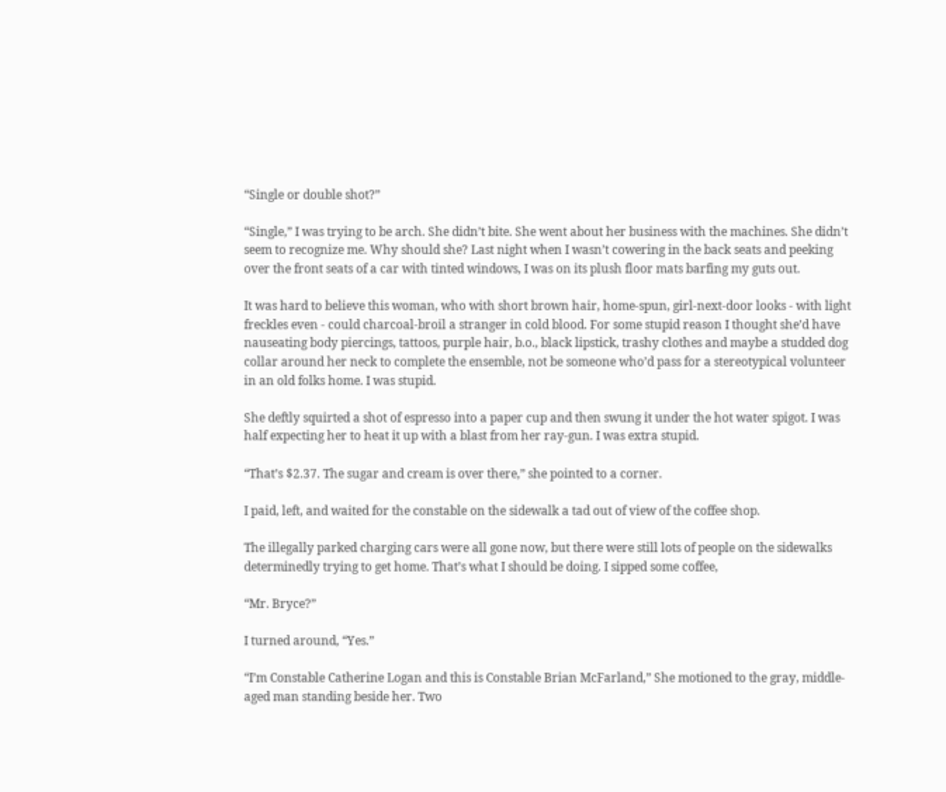“Single or double shot?”

“Single,” I was trying to be arch. She didn’t bite. She went about her business with the machines. She didn’t seem to recognize me. Why should she? Last night when I wasn’t cowering in the back seats and peeking over the front seats of a car with tinted windows, I was on its plush floor mats barfing my guts out.

It was hard to believe this woman, who with short brown hair, home-spun, girl-next-door looks - with light freckles even - could charcoal-broil a stranger in cold blood. For some stupid reason I thought she’d have nauseating body piercings, tattoos, purple hair, b.o., black lipstick, trashy clothes and maybe a studded dog collar around her neck to complete the ensemble, not be someone who’d pass for a stereotypical volunteer in an old folks home. I was stupid.

She deftly squirted a shot of espresso into a paper cup and then swung it under the hot water spigot. I was half expecting her to heat it up with a blast from her ray-gun. I was extra stupid.

“That’s $2.37. The sugar and cream is over there,” she pointed to a corner.

I paid, left, and waited for the constable on the sidewalk a tad out of view of the coffee shop.

The illegally parked charging cars were all gone now, but there were still lots of people on the sidewalks determinedly trying to get home. That’s what I should be doing. I sipped some coffee,

“Mr. Bryce?”

I turned around, “Yes.”

“I’m Constable Catherine Logan and this is Constable Brian McFarland,” She motioned to the gray, middle-aged man standing beside her. Two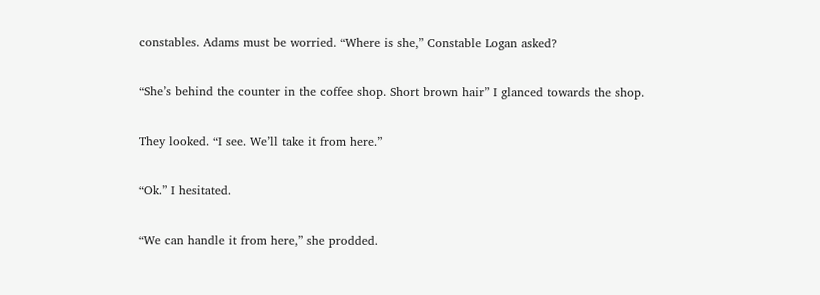constables. Adams must be worried. “Where is she,” Constable Logan asked?

“She’s behind the counter in the coffee shop. Short brown hair” I glanced towards the shop.

They looked. “I see. We’ll take it from here.”

“Ok.” I hesitated.

“We can handle it from here,” she prodded.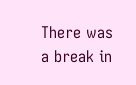There was a break in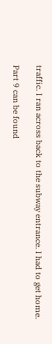traffic. I ran across back to the subway entrance. I had to get home.

Part 9 can be found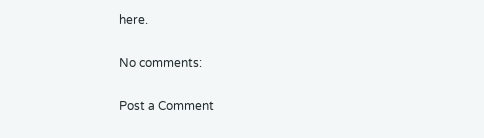here.

No comments:

Post a Comment